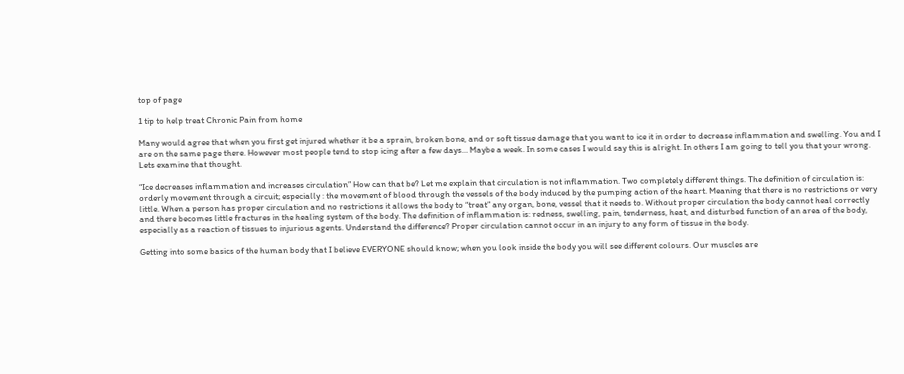top of page

1 tip to help treat Chronic Pain from home

Many would agree that when you first get injured whether it be a sprain, broken bone, and or soft tissue damage that you want to ice it in order to decrease inflammation and swelling. You and I are on the same page there. However most people tend to stop icing after a few days… Maybe a week. In some cases I would say this is alright. In others I am going to tell you that your wrong. Lets examine that thought.

“Ice decreases inflammation and increases circulation” How can that be? Let me explain that circulation is not inflammation. Two completely different things. The definition of circulation is: orderly movement through a circuit; especially : the movement of blood through the vessels of the body induced by the pumping action of the heart. Meaning that there is no restrictions or very little. When a person has proper circulation and no restrictions it allows the body to “treat” any organ, bone, vessel that it needs to. Without proper circulation the body cannot heal correctly and there becomes little fractures in the healing system of the body. The definition of inflammation is: redness, swelling, pain, tenderness, heat, and disturbed function of an area of the body, especially as a reaction of tissues to injurious agents. Understand the difference? Proper circulation cannot occur in an injury to any form of tissue in the body.

Getting into some basics of the human body that I believe EVERYONE should know; when you look inside the body you will see different colours. Our muscles are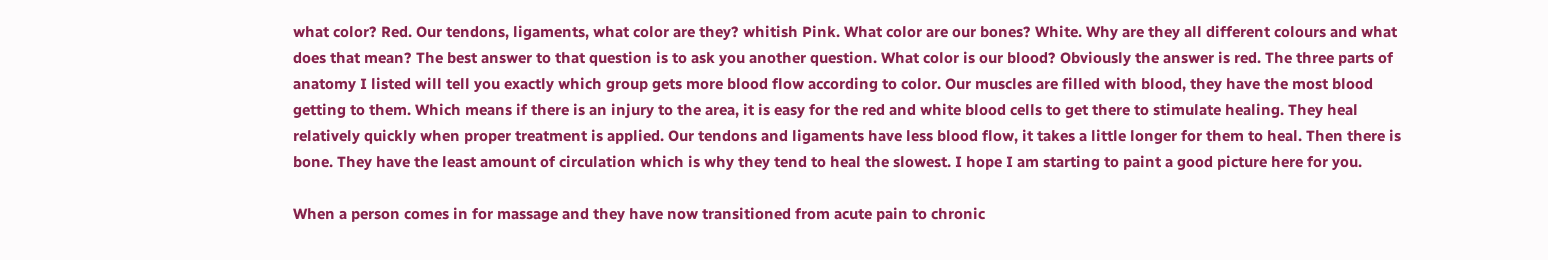what color? Red. Our tendons, ligaments, what color are they? whitish Pink. What color are our bones? White. Why are they all different colours and what does that mean? The best answer to that question is to ask you another question. What color is our blood? Obviously the answer is red. The three parts of anatomy I listed will tell you exactly which group gets more blood flow according to color. Our muscles are filled with blood, they have the most blood getting to them. Which means if there is an injury to the area, it is easy for the red and white blood cells to get there to stimulate healing. They heal relatively quickly when proper treatment is applied. Our tendons and ligaments have less blood flow, it takes a little longer for them to heal. Then there is bone. They have the least amount of circulation which is why they tend to heal the slowest. I hope I am starting to paint a good picture here for you.

When a person comes in for massage and they have now transitioned from acute pain to chronic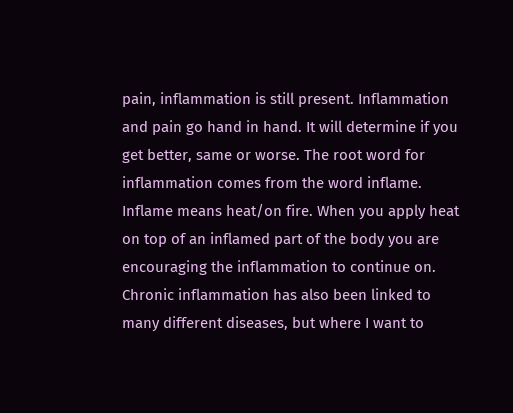pain, inflammation is still present. Inflammation and pain go hand in hand. It will determine if you get better, same or worse. The root word for inflammation comes from the word inflame. Inflame means heat/on fire. When you apply heat on top of an inflamed part of the body you are encouraging the inflammation to continue on. Chronic inflammation has also been linked to many different diseases, but where I want to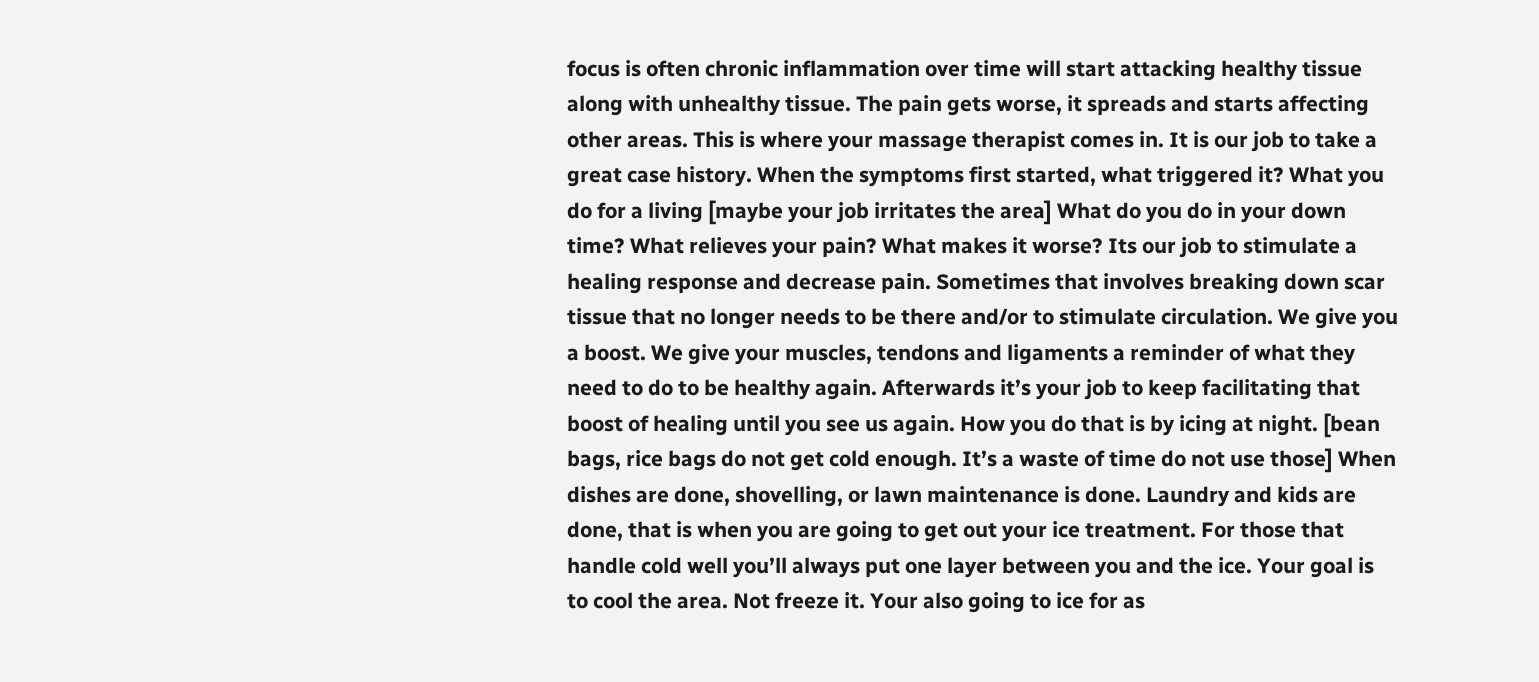focus is often chronic inflammation over time will start attacking healthy tissue along with unhealthy tissue. The pain gets worse, it spreads and starts affecting other areas. This is where your massage therapist comes in. It is our job to take a great case history. When the symptoms first started, what triggered it? What you do for a living [maybe your job irritates the area] What do you do in your down time? What relieves your pain? What makes it worse? Its our job to stimulate a healing response and decrease pain. Sometimes that involves breaking down scar tissue that no longer needs to be there and/or to stimulate circulation. We give you a boost. We give your muscles, tendons and ligaments a reminder of what they need to do to be healthy again. Afterwards it’s your job to keep facilitating that boost of healing until you see us again. How you do that is by icing at night. [bean bags, rice bags do not get cold enough. It’s a waste of time do not use those] When dishes are done, shovelling, or lawn maintenance is done. Laundry and kids are done, that is when you are going to get out your ice treatment. For those that handle cold well you’ll always put one layer between you and the ice. Your goal is to cool the area. Not freeze it. Your also going to ice for as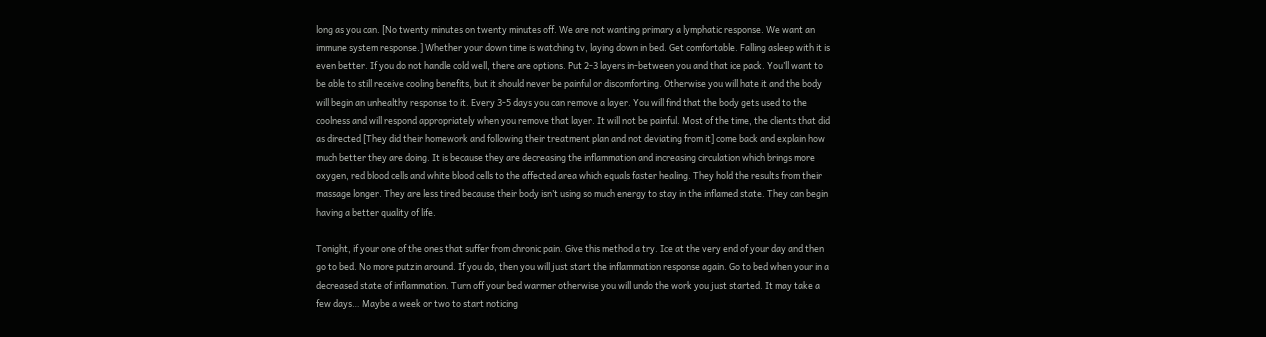long as you can. [No twenty minutes on twenty minutes off. We are not wanting primary a lymphatic response. We want an immune system response.] Whether your down time is watching tv, laying down in bed. Get comfortable. Falling asleep with it is even better. If you do not handle cold well, there are options. Put 2-3 layers in-between you and that ice pack. You’ll want to be able to still receive cooling benefits, but it should never be painful or discomforting. Otherwise you will hate it and the body will begin an unhealthy response to it. Every 3-5 days you can remove a layer. You will find that the body gets used to the coolness and will respond appropriately when you remove that layer. It will not be painful. Most of the time, the clients that did as directed [They did their homework and following their treatment plan and not deviating from it] come back and explain how much better they are doing. It is because they are decreasing the inflammation and increasing circulation which brings more oxygen, red blood cells and white blood cells to the affected area which equals faster healing. They hold the results from their massage longer. They are less tired because their body isn’t using so much energy to stay in the inflamed state. They can begin having a better quality of life.

Tonight, if your one of the ones that suffer from chronic pain. Give this method a try. Ice at the very end of your day and then go to bed. No more putzin around. If you do, then you will just start the inflammation response again. Go to bed when your in a decreased state of inflammation. Turn off your bed warmer otherwise you will undo the work you just started. It may take a few days… Maybe a week or two to start noticing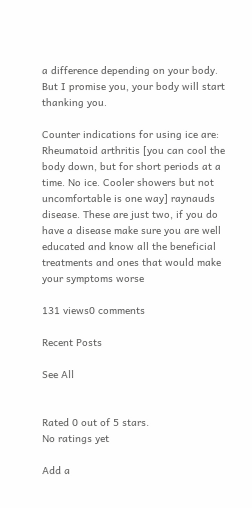a difference depending on your body. But I promise you, your body will start thanking you.

Counter indications for using ice are: Rheumatoid arthritis [you can cool the body down, but for short periods at a time. No ice. Cooler showers but not uncomfortable is one way] raynauds disease. These are just two, if you do have a disease make sure you are well educated and know all the beneficial treatments and ones that would make your symptoms worse

131 views0 comments

Recent Posts

See All


Rated 0 out of 5 stars.
No ratings yet

Add a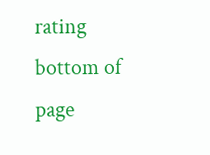rating
bottom of page